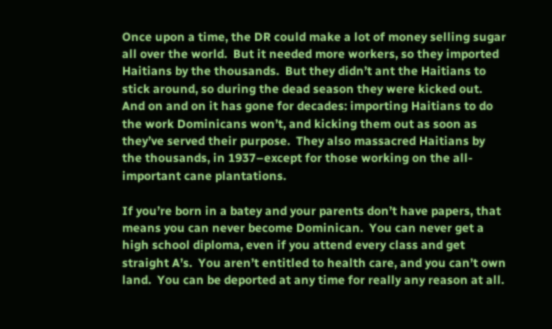Once upon a time, the DR could make a lot of money selling sugar all over the world.  But it needed more workers, so they imported Haitians by the thousands.  But they didn’t ant the Haitians to stick around, so during the dead season they were kicked out.  And on and on it has gone for decades: importing Haitians to do the work Dominicans won’t, and kicking them out as soon as they’ve served their purpose.  They also massacred Haitians by the thousands, in 1937–except for those working on the all-important cane plantations.

If you’re born in a batey and your parents don’t have papers, that means you can never become Dominican.  You can never get a high school diploma, even if you attend every class and get straight A’s.  You aren’t entitled to health care, and you can’t own land.  You can be deported at any time for really any reason at all.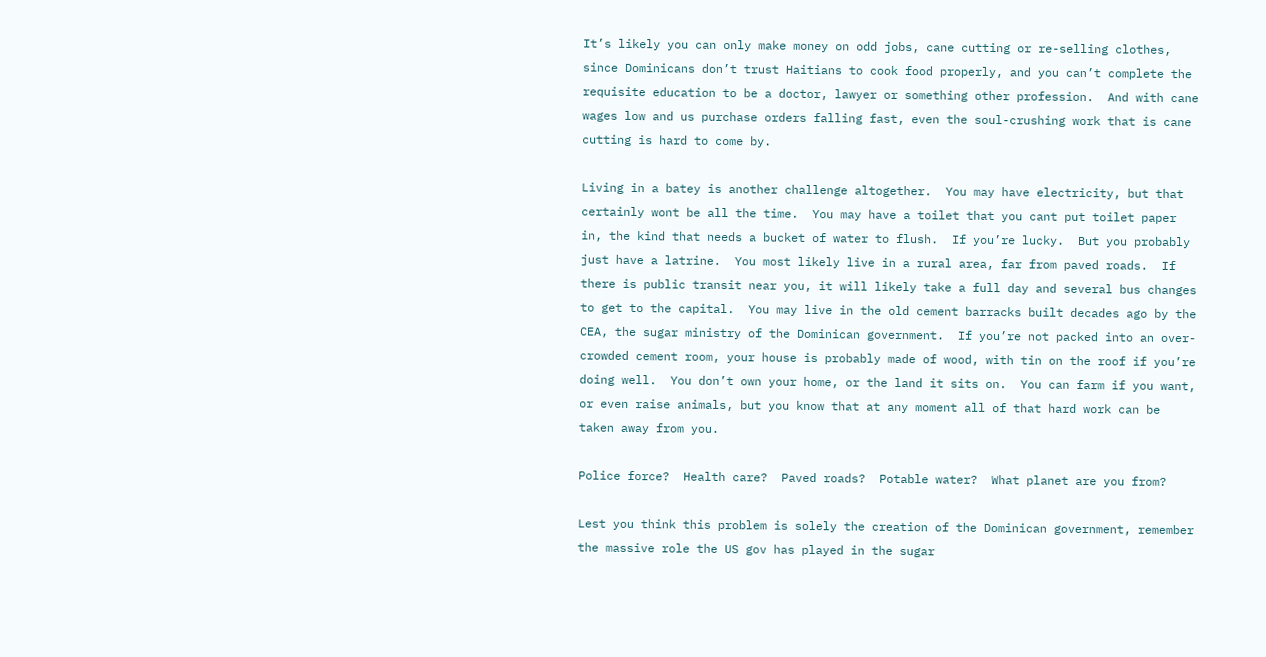It’s likely you can only make money on odd jobs, cane cutting or re-selling clothes, since Dominicans don’t trust Haitians to cook food properly, and you can’t complete the requisite education to be a doctor, lawyer or something other profession.  And with cane wages low and us purchase orders falling fast, even the soul-crushing work that is cane cutting is hard to come by.

Living in a batey is another challenge altogether.  You may have electricity, but that certainly wont be all the time.  You may have a toilet that you cant put toilet paper in, the kind that needs a bucket of water to flush.  If you’re lucky.  But you probably just have a latrine.  You most likely live in a rural area, far from paved roads.  If there is public transit near you, it will likely take a full day and several bus changes to get to the capital.  You may live in the old cement barracks built decades ago by the CEA, the sugar ministry of the Dominican government.  If you’re not packed into an over-crowded cement room, your house is probably made of wood, with tin on the roof if you’re doing well.  You don’t own your home, or the land it sits on.  You can farm if you want, or even raise animals, but you know that at any moment all of that hard work can be taken away from you.

Police force?  Health care?  Paved roads?  Potable water?  What planet are you from?

Lest you think this problem is solely the creation of the Dominican government, remember the massive role the US gov has played in the sugar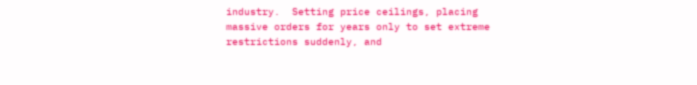industry.  Setting price ceilings, placing massive orders for years only to set extreme restrictions suddenly, and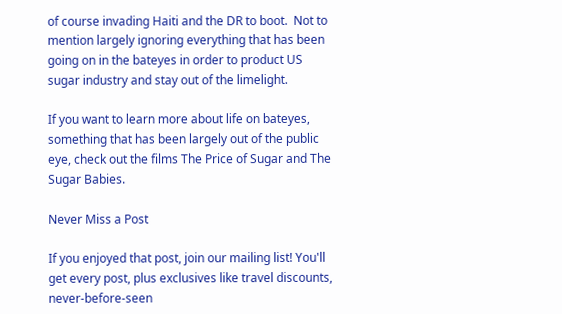of course invading Haiti and the DR to boot.  Not to mention largely ignoring everything that has been going on in the bateyes in order to product US sugar industry and stay out of the limelight.

If you want to learn more about life on bateyes, something that has been largely out of the public eye, check out the films The Price of Sugar and The Sugar Babies.

Never Miss a Post

If you enjoyed that post, join our mailing list! You'll get every post, plus exclusives like travel discounts, never-before-seen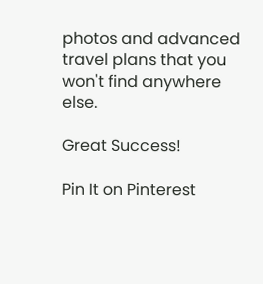photos and advanced travel plans that you won't find anywhere else.

Great Success!

Pin It on Pinterest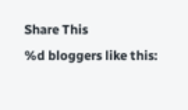Share This
%d bloggers like this: